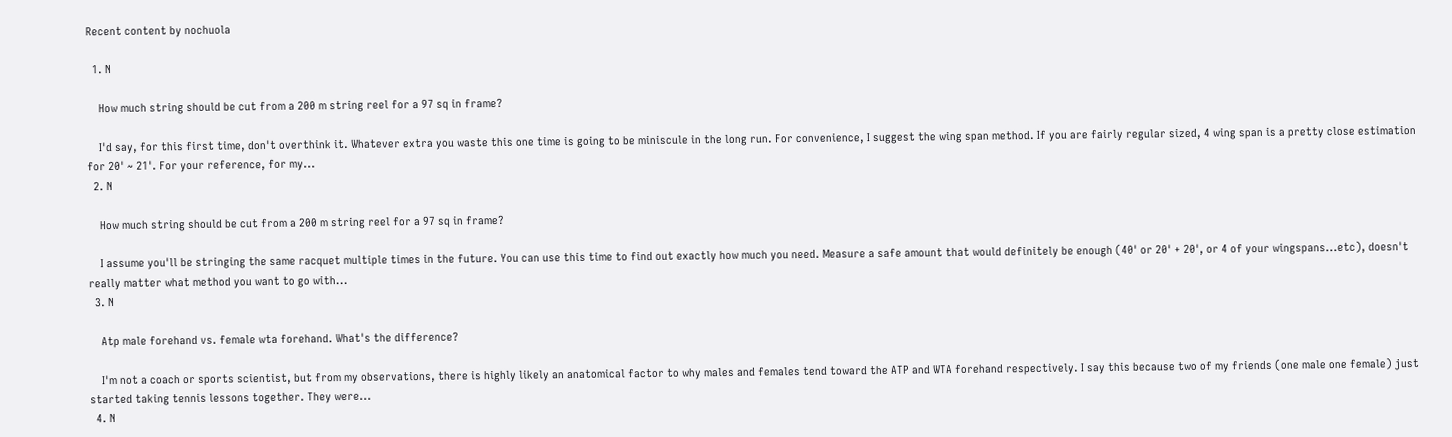Recent content by nochuola

  1. N

    How much string should be cut from a 200 m string reel for a 97 sq in frame?

    I'd say, for this first time, don't overthink it. Whatever extra you waste this one time is going to be miniscule in the long run. For convenience, I suggest the wing span method. If you are fairly regular sized, 4 wing span is a pretty close estimation for 20' ~ 21'. For your reference, for my...
  2. N

    How much string should be cut from a 200 m string reel for a 97 sq in frame?

    I assume you'll be stringing the same racquet multiple times in the future. You can use this time to find out exactly how much you need. Measure a safe amount that would definitely be enough (40' or 20' + 20', or 4 of your wingspans...etc), doesn't really matter what method you want to go with...
  3. N

    Atp male forehand vs. female wta forehand. What's the difference?

    I'm not a coach or sports scientist, but from my observations, there is highly likely an anatomical factor to why males and females tend toward the ATP and WTA forehand respectively. I say this because two of my friends (one male one female) just started taking tennis lessons together. They were...
  4. N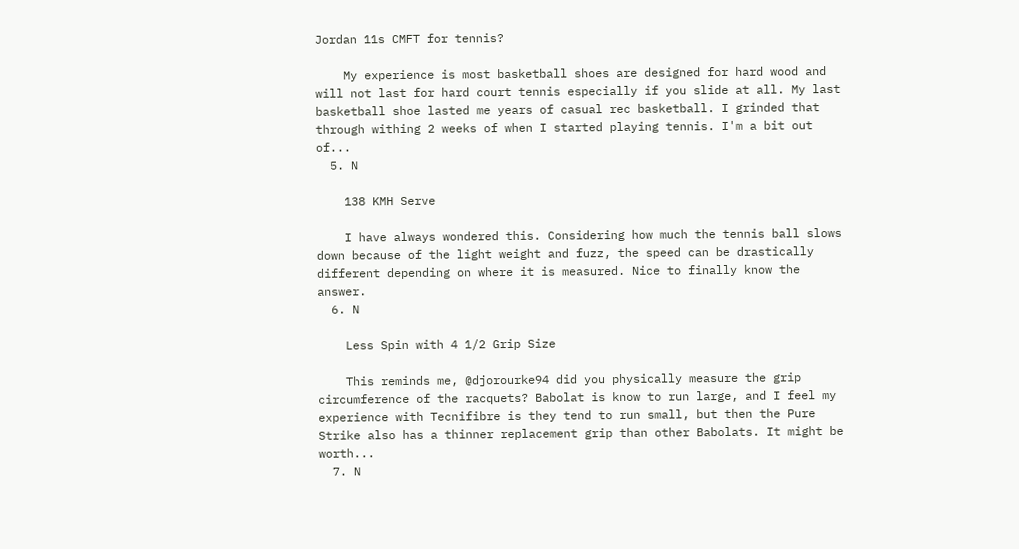Jordan 11s CMFT for tennis?

    My experience is most basketball shoes are designed for hard wood and will not last for hard court tennis especially if you slide at all. My last basketball shoe lasted me years of casual rec basketball. I grinded that through withing 2 weeks of when I started playing tennis. I'm a bit out of...
  5. N

    138 KMH Serve

    I have always wondered this. Considering how much the tennis ball slows down because of the light weight and fuzz, the speed can be drastically different depending on where it is measured. Nice to finally know the answer.
  6. N

    Less Spin with 4 1/2 Grip Size

    This reminds me, @djorourke94 did you physically measure the grip circumference of the racquets? Babolat is know to run large, and I feel my experience with Tecnifibre is they tend to run small, but then the Pure Strike also has a thinner replacement grip than other Babolats. It might be worth...
  7. N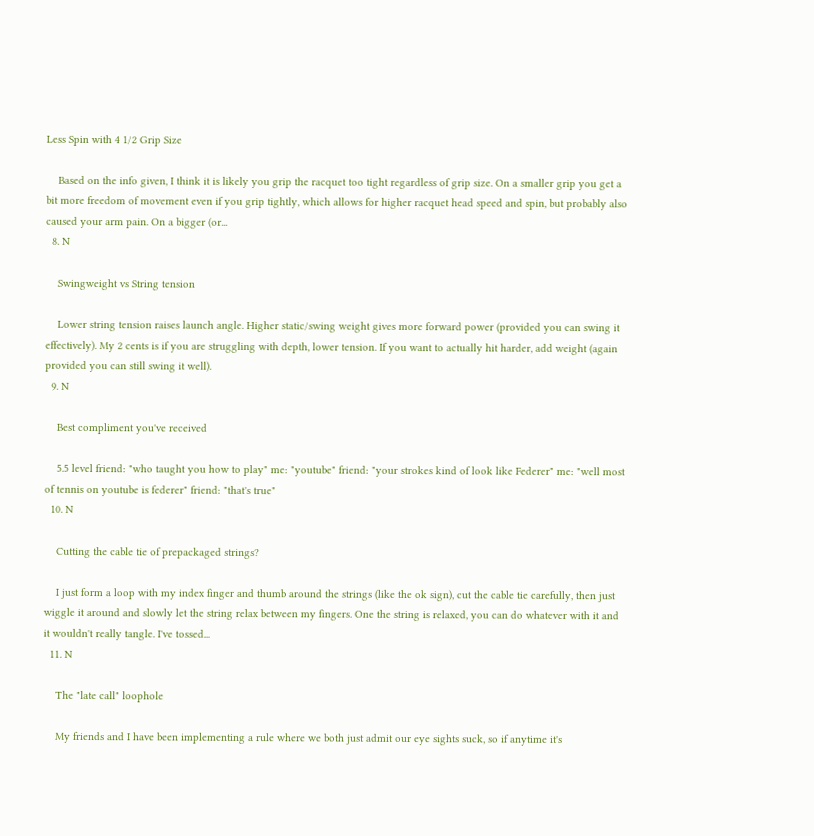Less Spin with 4 1/2 Grip Size

    Based on the info given, I think it is likely you grip the racquet too tight regardless of grip size. On a smaller grip you get a bit more freedom of movement even if you grip tightly, which allows for higher racquet head speed and spin, but probably also caused your arm pain. On a bigger (or...
  8. N

    Swingweight vs String tension

    Lower string tension raises launch angle. Higher static/swing weight gives more forward power (provided you can swing it effectively). My 2 cents is if you are struggling with depth, lower tension. If you want to actually hit harder, add weight (again provided you can still swing it well).
  9. N

    Best compliment you've received

    5.5 level friend: "who taught you how to play" me: "youtube" friend: "your strokes kind of look like Federer" me: "well most of tennis on youtube is federer" friend: "that's true"
  10. N

    Cutting the cable tie of prepackaged strings?

    I just form a loop with my index finger and thumb around the strings (like the ok sign), cut the cable tie carefully, then just wiggle it around and slowly let the string relax between my fingers. One the string is relaxed, you can do whatever with it and it wouldn't really tangle. I've tossed...
  11. N

    The "late call" loophole

    My friends and I have been implementing a rule where we both just admit our eye sights suck, so if anytime it's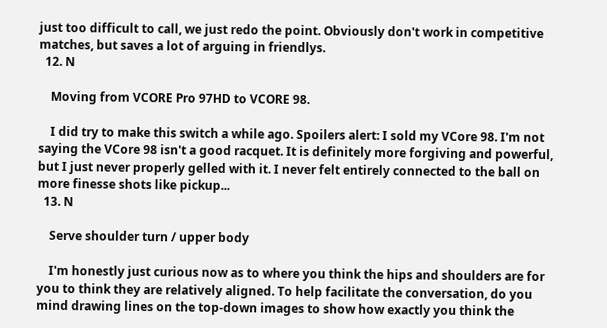just too difficult to call, we just redo the point. Obviously don't work in competitive matches, but saves a lot of arguing in friendlys.
  12. N

    Moving from VCORE Pro 97HD to VCORE 98.

    I did try to make this switch a while ago. Spoilers alert: I sold my VCore 98. I'm not saying the VCore 98 isn't a good racquet. It is definitely more forgiving and powerful, but I just never properly gelled with it. I never felt entirely connected to the ball on more finesse shots like pickup...
  13. N

    Serve shoulder turn / upper body

    I'm honestly just curious now as to where you think the hips and shoulders are for you to think they are relatively aligned. To help facilitate the conversation, do you mind drawing lines on the top-down images to show how exactly you think the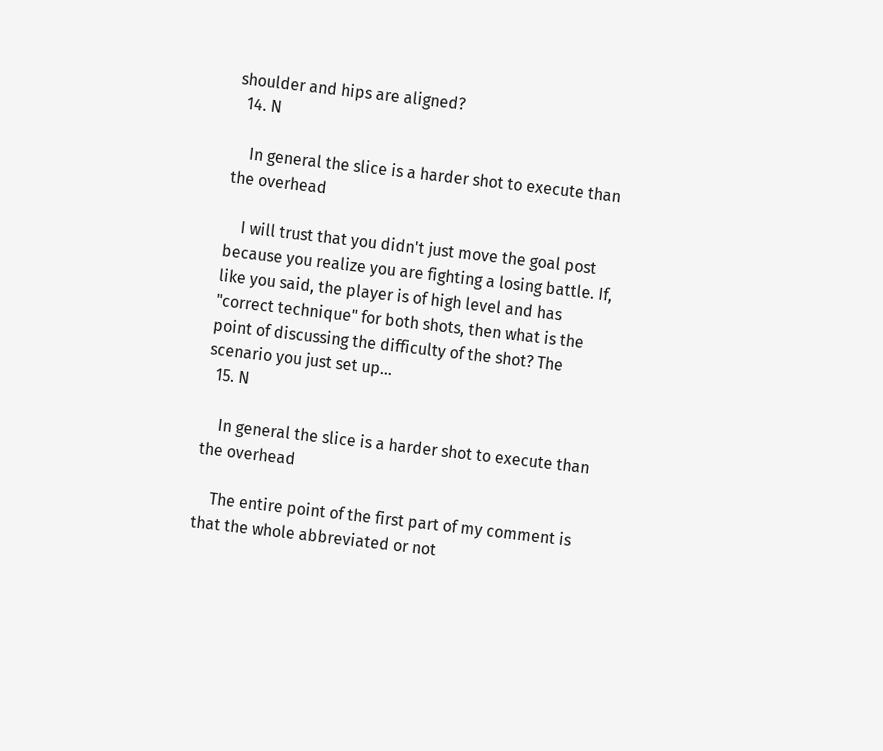shoulder and hips are aligned?
  14. N

    In general the slice is a harder shot to execute than the overhead

    I will trust that you didn't just move the goal post because you realize you are fighting a losing battle. If, like you said, the player is of high level and has "correct technique" for both shots, then what is the point of discussing the difficulty of the shot? The scenario you just set up...
  15. N

    In general the slice is a harder shot to execute than the overhead

    The entire point of the first part of my comment is that the whole abbreviated or not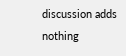discussion adds nothing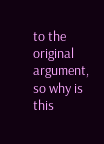to the original argument, so why is this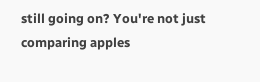still going on? You're not just comparing apples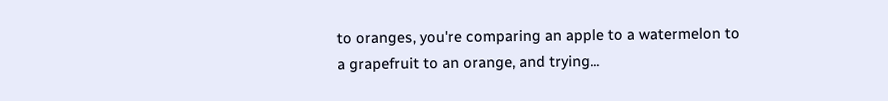to oranges, you're comparing an apple to a watermelon to a grapefruit to an orange, and trying...